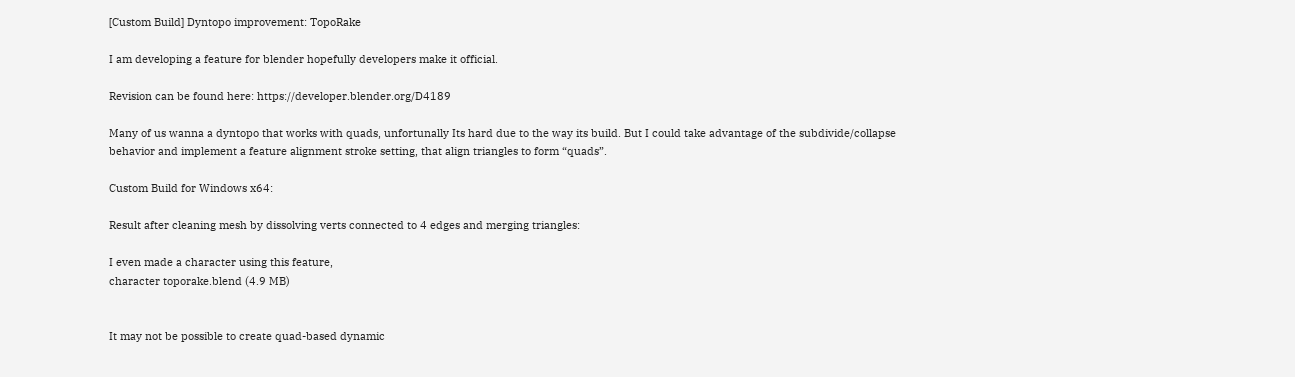[Custom Build] Dyntopo improvement: TopoRake

I am developing a feature for blender hopefully developers make it official.

Revision can be found here: https://developer.blender.org/D4189

Many of us wanna a dyntopo that works with quads, unfortunally Its hard due to the way its build. But I could take advantage of the subdivide/collapse behavior and implement a feature alignment stroke setting, that align triangles to form “quads”.

Custom Build for Windows x64:

Result after cleaning mesh by dissolving verts connected to 4 edges and merging triangles:

I even made a character using this feature,
character toporake.blend (4.9 MB)


It may not be possible to create quad-based dynamic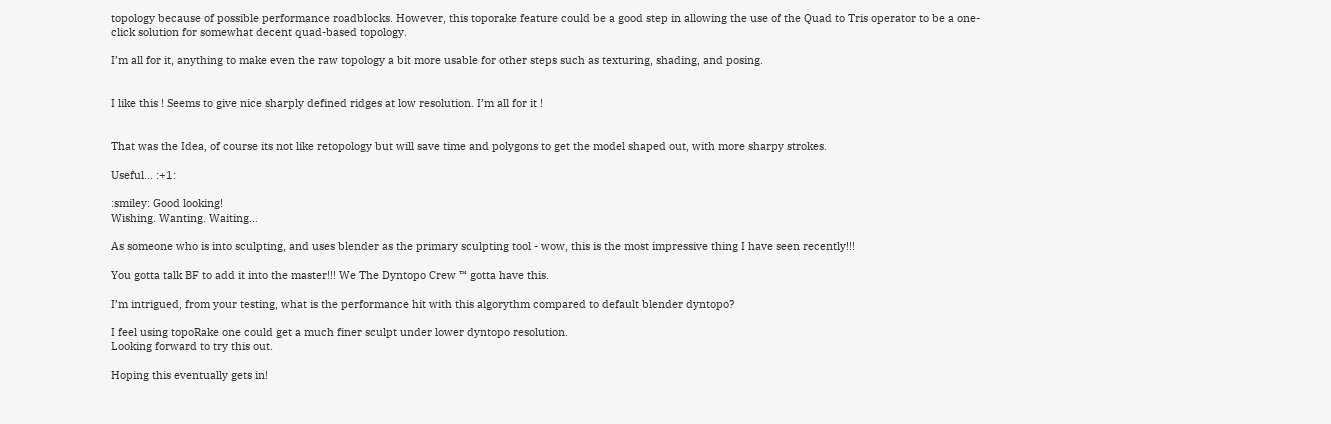topology because of possible performance roadblocks. However, this toporake feature could be a good step in allowing the use of the Quad to Tris operator to be a one-click solution for somewhat decent quad-based topology.

I’m all for it, anything to make even the raw topology a bit more usable for other steps such as texturing, shading, and posing.


I like this ! Seems to give nice sharply defined ridges at low resolution. I’m all for it !


That was the Idea, of course its not like retopology but will save time and polygons to get the model shaped out, with more sharpy strokes.

Useful… :+1:

:smiley: Good looking!
Wishing. Wanting. Waiting…

As someone who is into sculpting, and uses blender as the primary sculpting tool - wow, this is the most impressive thing I have seen recently!!!

You gotta talk BF to add it into the master!!! We The Dyntopo Crew ™ gotta have this.

I’m intrigued, from your testing, what is the performance hit with this algorythm compared to default blender dyntopo?

I feel using topoRake one could get a much finer sculpt under lower dyntopo resolution.
Looking forward to try this out.

Hoping this eventually gets in!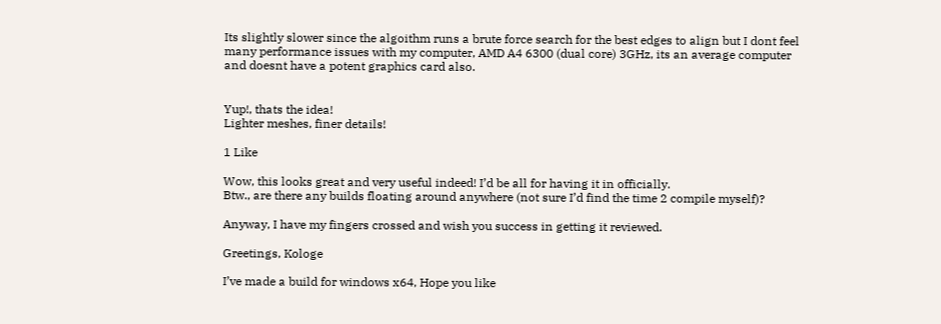Its slightly slower since the algoithm runs a brute force search for the best edges to align but I dont feel many performance issues with my computer, AMD A4 6300 (dual core) 3GHz, its an average computer and doesnt have a potent graphics card also.


Yup!, thats the idea!
Lighter meshes, finer details!

1 Like

Wow, this looks great and very useful indeed! I’d be all for having it in officially.
Btw., are there any builds floating around anywhere (not sure I’d find the time 2 compile myself)?

Anyway, I have my fingers crossed and wish you success in getting it reviewed.

Greetings, Kologe

I’ve made a build for windows x64, Hope you like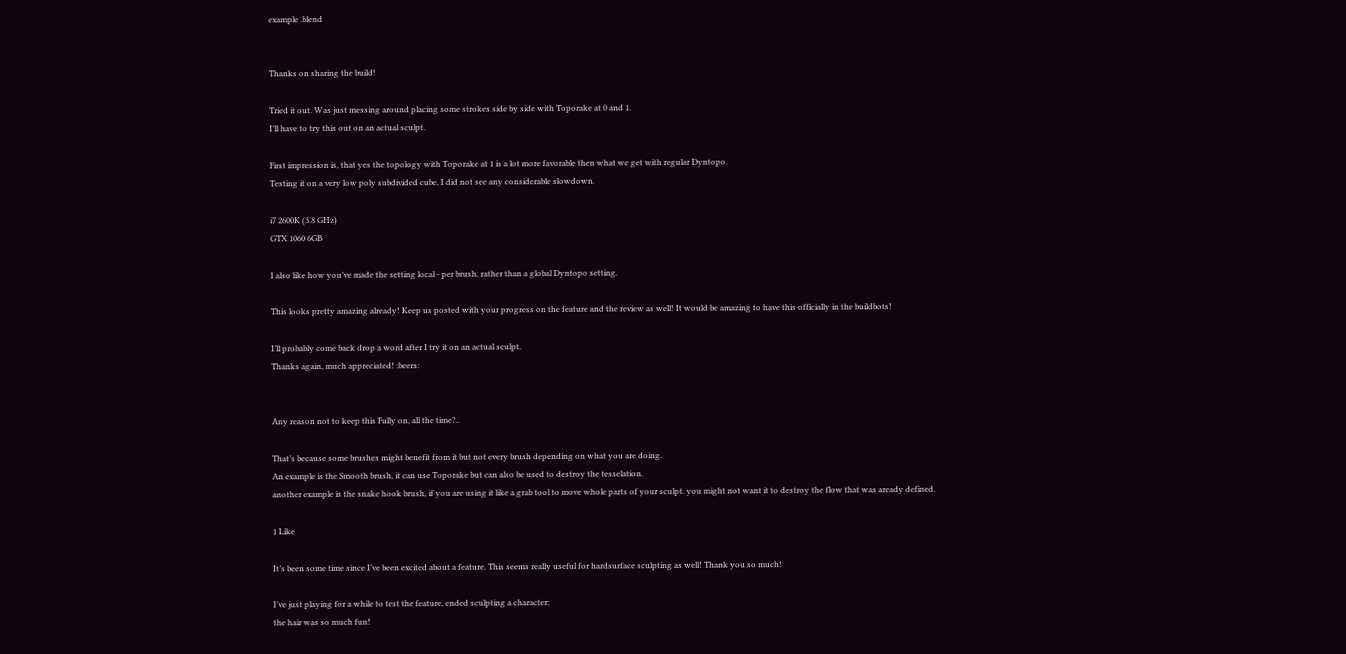example .blend


Thanks on sharing the build!

Tried it out. Was just messing around placing some strokes side by side with Toporake at 0 and 1.
I’ll have to try this out on an actual sculpt.

First impression is, that yes the topology with Toporake at 1 is a lot more favorable then what we get with regular Dyntopo.
Testing it on a very low poly subdivided cube, I did not see any considerable slowdown.

i7 2600K (3.8 GHz)
GTX 1060 6GB

I also like how you’ve made the setting local - per brush, rather than a global Dyntopo setting.

This looks pretty amazing already! Keep us posted with your progress on the feature and the review as well! It would be amazing to have this officially in the buildbots!

I’ll probably come back drop a word after I try it on an actual sculpt.
Thanks again, much appreciated! :beers:


Any reason not to keep this Fully on, all the time?..

That’s because some brushes might benefit from it but not every brush depending on what you are doing.
An example is the Smooth brush, it can use Toporake but can also be used to destroy the tesselation.
another example is the snake hook brush, if you are using it like a grab tool to move whole parts of your sculpt. you might not want it to destroy the flow that was aready defined.

1 Like

It’s been some time since I’ve been excited about a feature. This seems really useful for hardsurface sculpting as well! Thank you so much!

I’ve just playing for a while to test the feature, ended sculpting a character:
the hair was so much fun!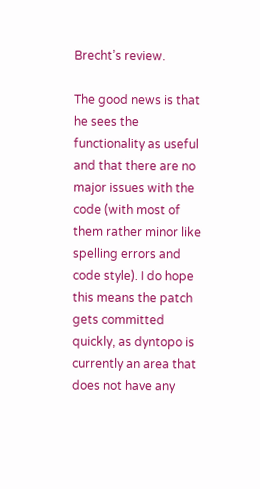Brecht’s review.

The good news is that he sees the functionality as useful and that there are no major issues with the code (with most of them rather minor like spelling errors and code style). I do hope this means the patch gets committed quickly, as dyntopo is currently an area that does not have any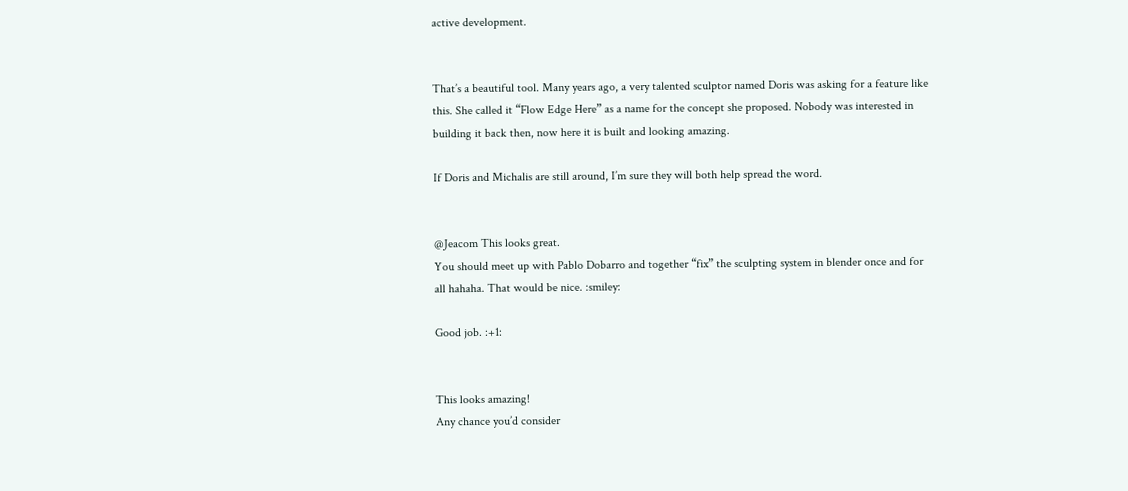active development.


That’s a beautiful tool. Many years ago, a very talented sculptor named Doris was asking for a feature like this. She called it “Flow Edge Here” as a name for the concept she proposed. Nobody was interested in building it back then, now here it is built and looking amazing.

If Doris and Michalis are still around, I’m sure they will both help spread the word.


@Jeacom This looks great.
You should meet up with Pablo Dobarro and together “fix” the sculpting system in blender once and for all hahaha. That would be nice. :smiley:

Good job. :+1:


This looks amazing!
Any chance you’d consider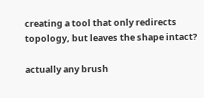creating a tool that only redirects topology, but leaves the shape intact?

actually any brush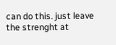can do this. just leave the strenght at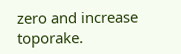zero and increase toporake.